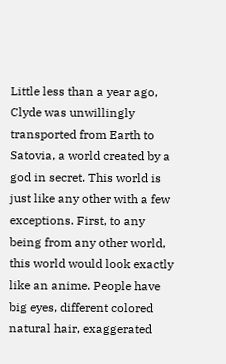Little less than a year ago, Clyde was unwillingly transported from Earth to Satovia, a world created by a god in secret. This world is just like any other with a few exceptions. First, to any being from any other world, this world would look exactly like an anime. People have big eyes, different colored natural hair, exaggerated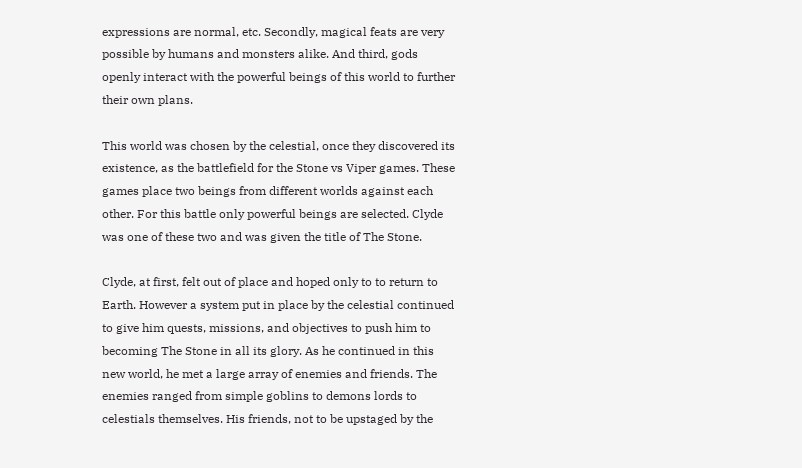expressions are normal, etc. Secondly, magical feats are very possible by humans and monsters alike. And third, gods openly interact with the powerful beings of this world to further their own plans.

This world was chosen by the celestial, once they discovered its existence, as the battlefield for the Stone vs Viper games. These games place two beings from different worlds against each other. For this battle only powerful beings are selected. Clyde was one of these two and was given the title of The Stone.

Clyde, at first, felt out of place and hoped only to to return to Earth. However a system put in place by the celestial continued to give him quests, missions, and objectives to push him to becoming The Stone in all its glory. As he continued in this new world, he met a large array of enemies and friends. The enemies ranged from simple goblins to demons lords to celestials themselves. His friends, not to be upstaged by the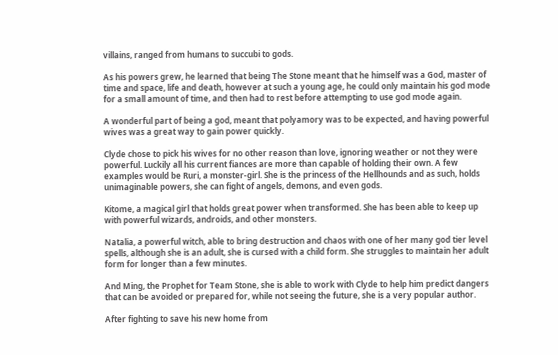villains, ranged from humans to succubi to gods.

As his powers grew, he learned that being The Stone meant that he himself was a God, master of time and space, life and death, however at such a young age, he could only maintain his god mode for a small amount of time, and then had to rest before attempting to use god mode again.

A wonderful part of being a god, meant that polyamory was to be expected, and having powerful wives was a great way to gain power quickly.

Clyde chose to pick his wives for no other reason than love, ignoring weather or not they were powerful. Luckily all his current fiances are more than capable of holding their own. A few examples would be Ruri, a monster-girl. She is the princess of the Hellhounds and as such, holds unimaginable powers, she can fight of angels, demons, and even gods.

Kitome, a magical girl that holds great power when transformed. She has been able to keep up with powerful wizards, androids, and other monsters.

Natalia, a powerful witch, able to bring destruction and chaos with one of her many god tier level spells, although she is an adult, she is cursed with a child form. She struggles to maintain her adult form for longer than a few minutes.

And Ming, the Prophet for Team Stone, she is able to work with Clyde to help him predict dangers that can be avoided or prepared for, while not seeing the future, she is a very popular author.

After fighting to save his new home from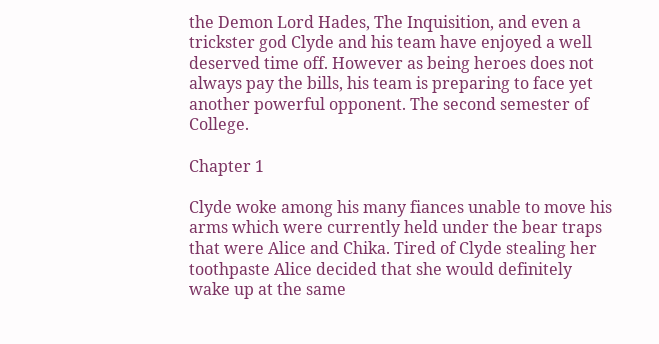the Demon Lord Hades, The Inquisition, and even a trickster god Clyde and his team have enjoyed a well deserved time off. However as being heroes does not always pay the bills, his team is preparing to face yet another powerful opponent. The second semester of College.

Chapter 1

Clyde woke among his many fiances unable to move his arms which were currently held under the bear traps that were Alice and Chika. Tired of Clyde stealing her toothpaste Alice decided that she would definitely wake up at the same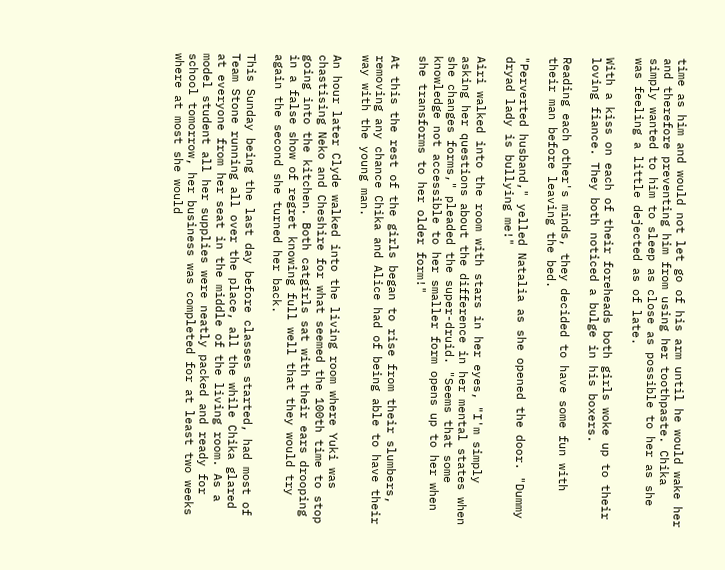time as him and would not let go of his arm until he would wake her and therefore preventing him from using her toothpaste. Chika simply wanted to him to sleep as close as possible to her as she was feeling a little dejected as of late.

With a kiss on each of their foreheads both girls woke up to their loving fiance. They both noticed a bulge in his boxers.

Reading each other's minds, they decided to have some fun with their man before leaving the bed.

"Perverted husband," yelled Natalia as she opened the door. "Dummy dryad lady is bullying me!"

Airi walked into the room with stars in her eyes, "I'm simply asking her questions about the difference in her mental states when she changes forms," pleaded the super-druid. "Seems that some knowledge not accessible to her smaller form opens up to her when she transforms to her older form!"

At this the rest of the girls began to rise from their slumbers, removing any chance Chika and Alice had of being able to have their way with the young man.

An hour later Clyde walked into the living room where Yuki was chastising Neko and Cheshire for what seemed the 100th time to stop going into the kitchen. Both catgirls sat with their ears drooping in a false show of regret knowing full well that they would try again the second she turned her back.

This Sunday being the last day before classes started, had most of Team Stone running all over the place, all the while Chika glared at everyone from her seat in the middle of the living room. As a model student all her supplies were neatly packed and ready for school tomorrow, her business was completed for at least two weeks where at most she would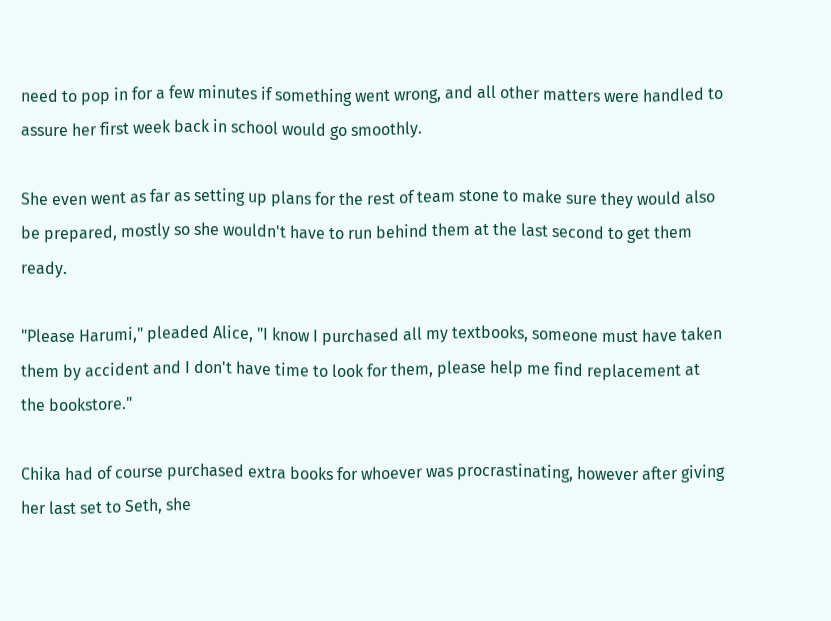need to pop in for a few minutes if something went wrong, and all other matters were handled to assure her first week back in school would go smoothly.

She even went as far as setting up plans for the rest of team stone to make sure they would also be prepared, mostly so she wouldn't have to run behind them at the last second to get them ready.

"Please Harumi," pleaded Alice, "I know I purchased all my textbooks, someone must have taken them by accident and I don't have time to look for them, please help me find replacement at the bookstore."

Chika had of course purchased extra books for whoever was procrastinating, however after giving her last set to Seth, she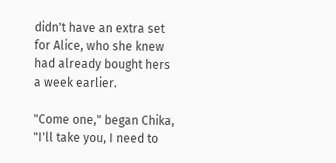didn't have an extra set for Alice, who she knew had already bought hers a week earlier.

"Come one," began Chika, "I'll take you, I need to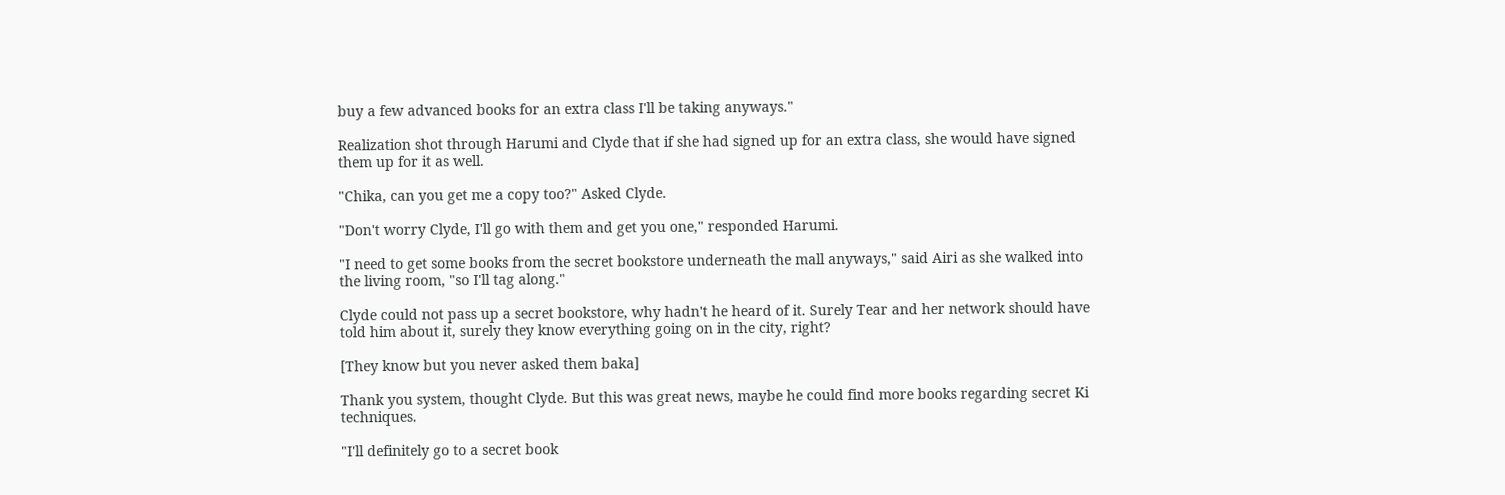buy a few advanced books for an extra class I'll be taking anyways."

Realization shot through Harumi and Clyde that if she had signed up for an extra class, she would have signed them up for it as well.

"Chika, can you get me a copy too?" Asked Clyde.

"Don't worry Clyde, I'll go with them and get you one," responded Harumi.

"I need to get some books from the secret bookstore underneath the mall anyways," said Airi as she walked into the living room, "so I'll tag along."

Clyde could not pass up a secret bookstore, why hadn't he heard of it. Surely Tear and her network should have told him about it, surely they know everything going on in the city, right?

[They know but you never asked them baka]

Thank you system, thought Clyde. But this was great news, maybe he could find more books regarding secret Ki techniques.

"I'll definitely go to a secret book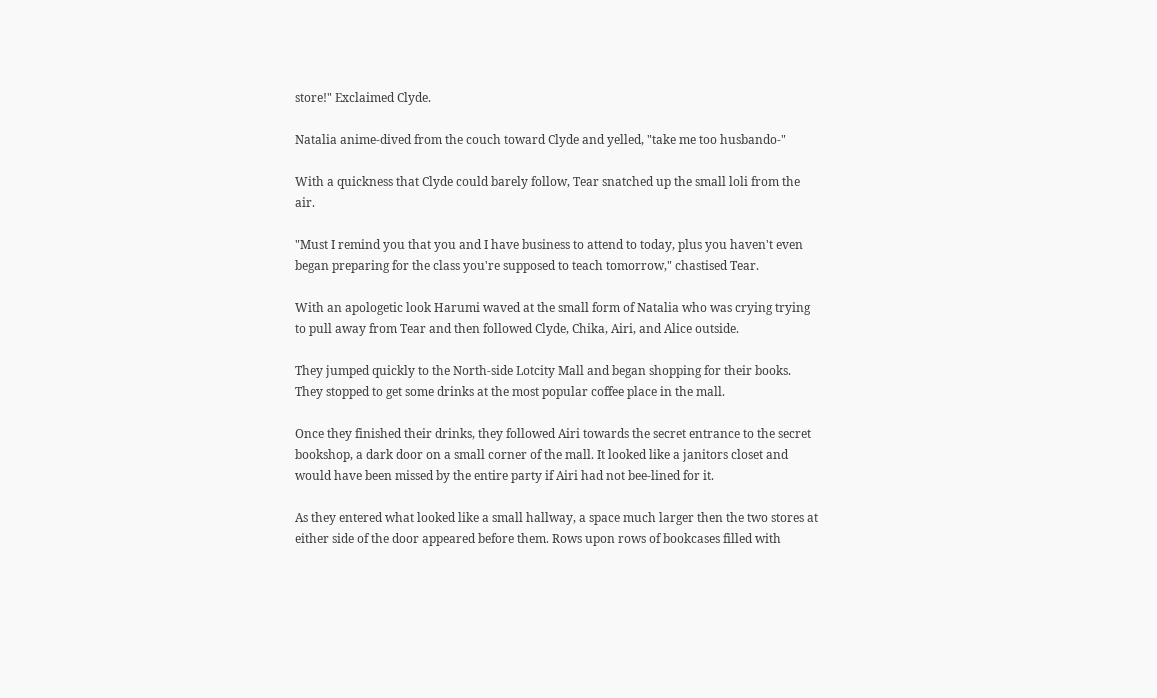store!" Exclaimed Clyde.

Natalia anime-dived from the couch toward Clyde and yelled, "take me too husbando-"

With a quickness that Clyde could barely follow, Tear snatched up the small loli from the air.

"Must I remind you that you and I have business to attend to today, plus you haven't even began preparing for the class you're supposed to teach tomorrow," chastised Tear.

With an apologetic look Harumi waved at the small form of Natalia who was crying trying to pull away from Tear and then followed Clyde, Chika, Airi, and Alice outside.

They jumped quickly to the North-side Lotcity Mall and began shopping for their books. They stopped to get some drinks at the most popular coffee place in the mall.

Once they finished their drinks, they followed Airi towards the secret entrance to the secret bookshop, a dark door on a small corner of the mall. It looked like a janitors closet and would have been missed by the entire party if Airi had not bee-lined for it.

As they entered what looked like a small hallway, a space much larger then the two stores at either side of the door appeared before them. Rows upon rows of bookcases filled with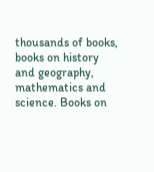thousands of books, books on history and geography, mathematics and science. Books on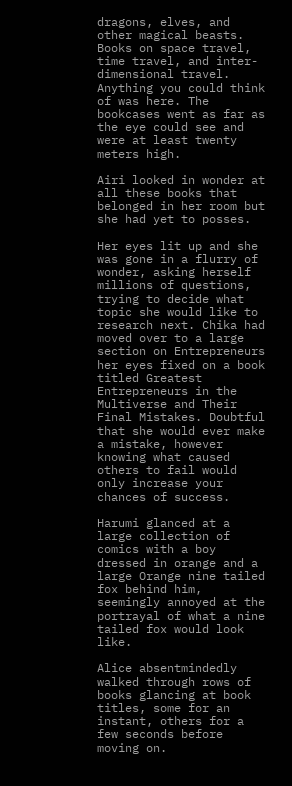dragons, elves, and other magical beasts. Books on space travel, time travel, and inter-dimensional travel. Anything you could think of was here. The bookcases went as far as the eye could see and were at least twenty meters high.

Airi looked in wonder at all these books that belonged in her room but she had yet to posses.

Her eyes lit up and she was gone in a flurry of wonder, asking herself millions of questions, trying to decide what topic she would like to research next. Chika had moved over to a large section on Entrepreneurs her eyes fixed on a book titled Greatest Entrepreneurs in the Multiverse and Their Final Mistakes. Doubtful that she would ever make a mistake, however knowing what caused others to fail would only increase your chances of success.

Harumi glanced at a large collection of comics with a boy dressed in orange and a large Orange nine tailed fox behind him, seemingly annoyed at the portrayal of what a nine tailed fox would look like.

Alice absentmindedly walked through rows of books glancing at book titles, some for an instant, others for a few seconds before moving on.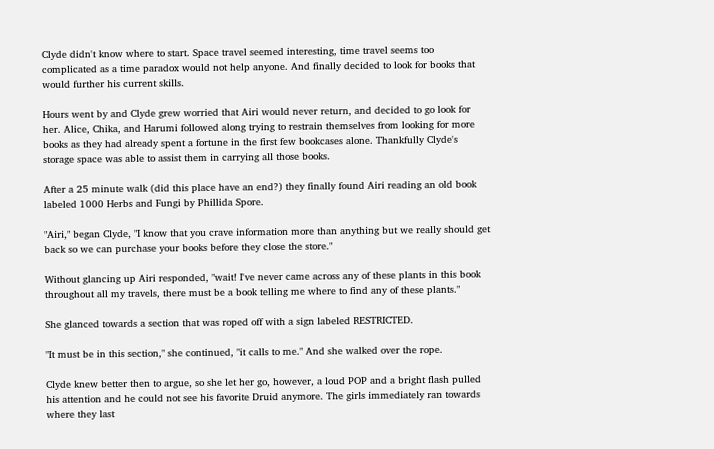Clyde didn't know where to start. Space travel seemed interesting, time travel seems too complicated as a time paradox would not help anyone. And finally decided to look for books that would further his current skills.

Hours went by and Clyde grew worried that Airi would never return, and decided to go look for her. Alice, Chika, and Harumi followed along trying to restrain themselves from looking for more books as they had already spent a fortune in the first few bookcases alone. Thankfully Clyde's storage space was able to assist them in carrying all those books.

After a 25 minute walk (did this place have an end?) they finally found Airi reading an old book labeled 1000 Herbs and Fungi by Phillida Spore.

"Airi," began Clyde, "I know that you crave information more than anything but we really should get back so we can purchase your books before they close the store."

Without glancing up Airi responded, "wait! I've never came across any of these plants in this book throughout all my travels, there must be a book telling me where to find any of these plants."

She glanced towards a section that was roped off with a sign labeled RESTRICTED.

"It must be in this section," she continued, "it calls to me." And she walked over the rope.

Clyde knew better then to argue, so she let her go, however, a loud POP and a bright flash pulled his attention and he could not see his favorite Druid anymore. The girls immediately ran towards where they last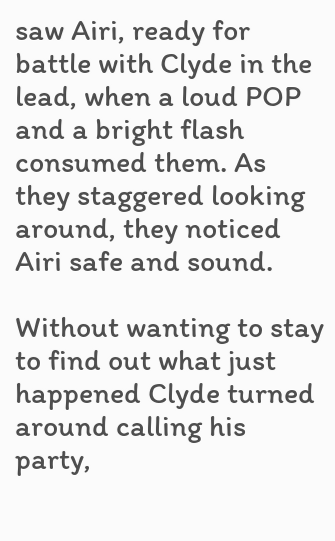saw Airi, ready for battle with Clyde in the lead, when a loud POP and a bright flash consumed them. As they staggered looking around, they noticed Airi safe and sound.

Without wanting to stay to find out what just happened Clyde turned around calling his party,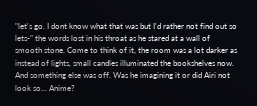"let's go. I dont know what that was but I'd rather not find out so lets-" the words lost in his throat as he stared at a wall of smooth stone. Come to think of it, the room was a lot darker as instead of lights, small candles illuminated the bookshelves now. And something else was off. Was he imagining it or did Airi not look so... Anime?